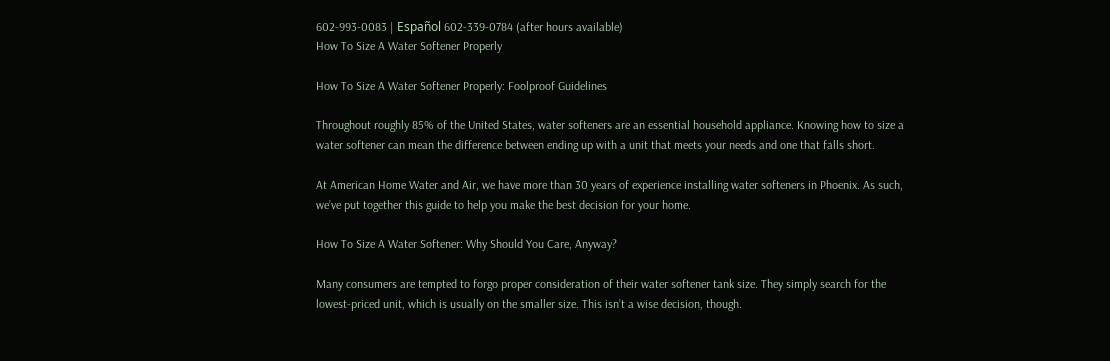602-993-0083 | Español 602-339-0784 (after hours available)
How To Size A Water Softener Properly

How To Size A Water Softener Properly: Foolproof Guidelines

Throughout roughly 85% of the United States, water softeners are an essential household appliance. Knowing how to size a water softener can mean the difference between ending up with a unit that meets your needs and one that falls short.

At American Home Water and Air, we have more than 30 years of experience installing water softeners in Phoenix. As such, we’ve put together this guide to help you make the best decision for your home.

How To Size A Water Softener: Why Should You Care, Anyway?

Many consumers are tempted to forgo proper consideration of their water softener tank size. They simply search for the lowest-priced unit, which is usually on the smaller size. This isn’t a wise decision, though.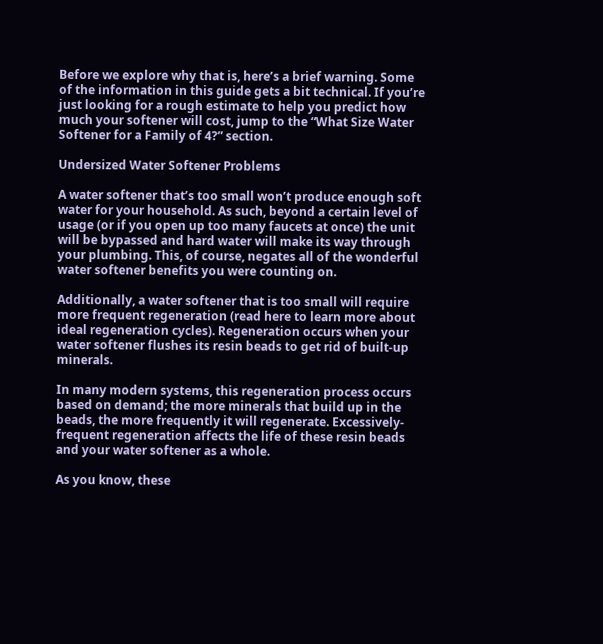Before we explore why that is, here’s a brief warning. Some of the information in this guide gets a bit technical. If you’re just looking for a rough estimate to help you predict how much your softener will cost, jump to the “What Size Water Softener for a Family of 4?” section.

Undersized Water Softener Problems

A water softener that’s too small won’t produce enough soft water for your household. As such, beyond a certain level of usage (or if you open up too many faucets at once) the unit will be bypassed and hard water will make its way through your plumbing. This, of course, negates all of the wonderful water softener benefits you were counting on.

Additionally, a water softener that is too small will require more frequent regeneration (read here to learn more about ideal regeneration cycles). Regeneration occurs when your water softener flushes its resin beads to get rid of built-up minerals.

In many modern systems, this regeneration process occurs based on demand; the more minerals that build up in the beads, the more frequently it will regenerate. Excessively-frequent regeneration affects the life of these resin beads and your water softener as a whole.

As you know, these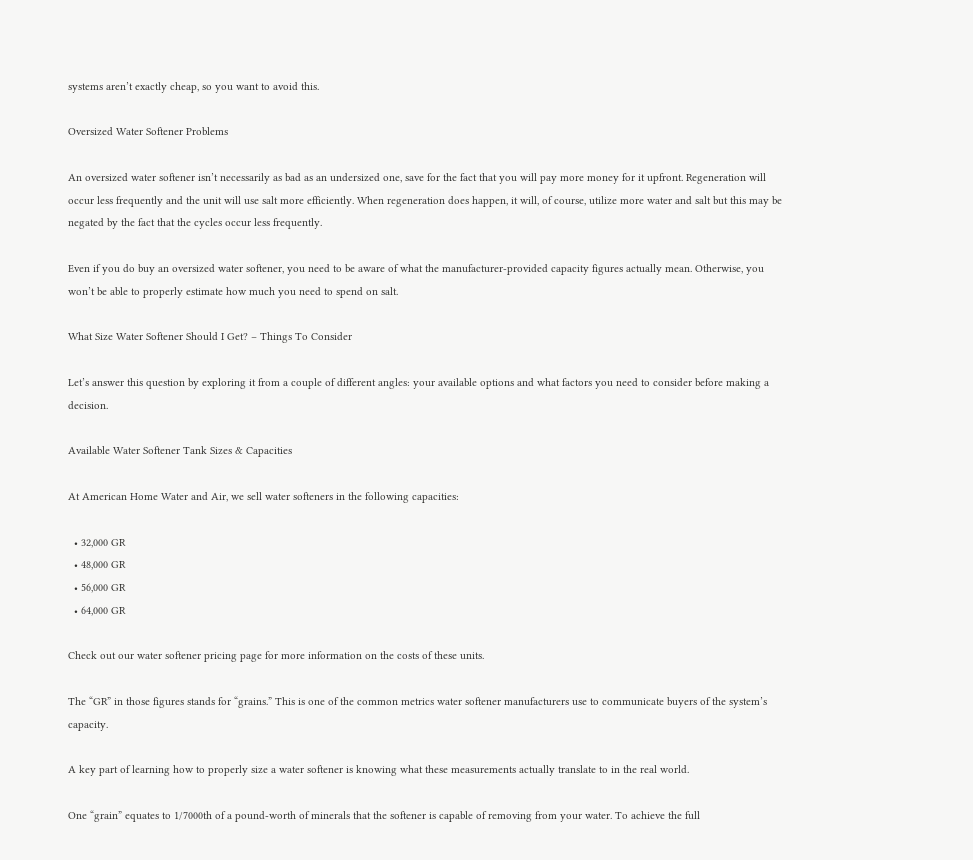systems aren’t exactly cheap, so you want to avoid this.

Oversized Water Softener Problems

An oversized water softener isn’t necessarily as bad as an undersized one, save for the fact that you will pay more money for it upfront. Regeneration will occur less frequently and the unit will use salt more efficiently. When regeneration does happen, it will, of course, utilize more water and salt but this may be negated by the fact that the cycles occur less frequently.

Even if you do buy an oversized water softener, you need to be aware of what the manufacturer-provided capacity figures actually mean. Otherwise, you won’t be able to properly estimate how much you need to spend on salt.

What Size Water Softener Should I Get? – Things To Consider

Let’s answer this question by exploring it from a couple of different angles: your available options and what factors you need to consider before making a decision.

Available Water Softener Tank Sizes & Capacities

At American Home Water and Air, we sell water softeners in the following capacities:

  • 32,000 GR
  • 48,000 GR
  • 56,000 GR
  • 64,000 GR

Check out our water softener pricing page for more information on the costs of these units.

The “GR” in those figures stands for “grains.” This is one of the common metrics water softener manufacturers use to communicate buyers of the system’s capacity.

A key part of learning how to properly size a water softener is knowing what these measurements actually translate to in the real world.

One “grain” equates to 1/7000th of a pound-worth of minerals that the softener is capable of removing from your water. To achieve the full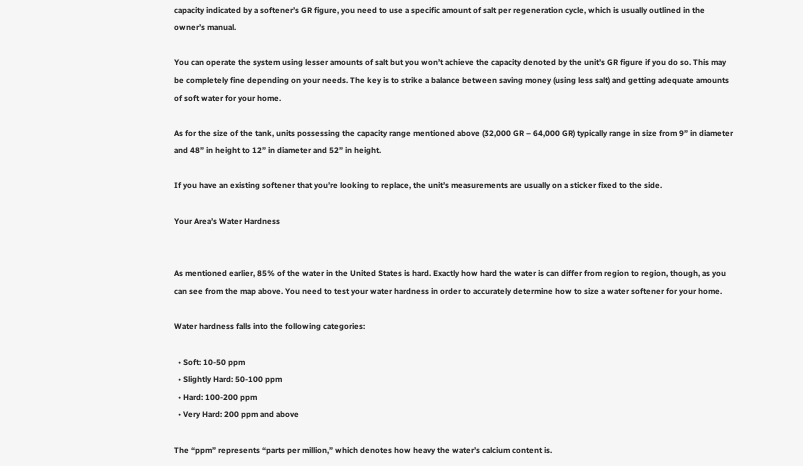capacity indicated by a softener’s GR figure, you need to use a specific amount of salt per regeneration cycle, which is usually outlined in the owner’s manual.

You can operate the system using lesser amounts of salt but you won’t achieve the capacity denoted by the unit’s GR figure if you do so. This may be completely fine depending on your needs. The key is to strike a balance between saving money (using less salt) and getting adequate amounts of soft water for your home.

As for the size of the tank, units possessing the capacity range mentioned above (32,000 GR – 64,000 GR) typically range in size from 9” in diameter and 48” in height to 12” in diameter and 52” in height.

If you have an existing softener that you’re looking to replace, the unit’s measurements are usually on a sticker fixed to the side.

Your Area’s Water Hardness


As mentioned earlier, 85% of the water in the United States is hard. Exactly how hard the water is can differ from region to region, though, as you can see from the map above. You need to test your water hardness in order to accurately determine how to size a water softener for your home.

Water hardness falls into the following categories:

  • Soft: 10-50 ppm
  • Slightly Hard: 50-100 ppm
  • Hard: 100-200 ppm
  • Very Hard: 200 ppm and above

The “ppm” represents “parts per million,” which denotes how heavy the water’s calcium content is.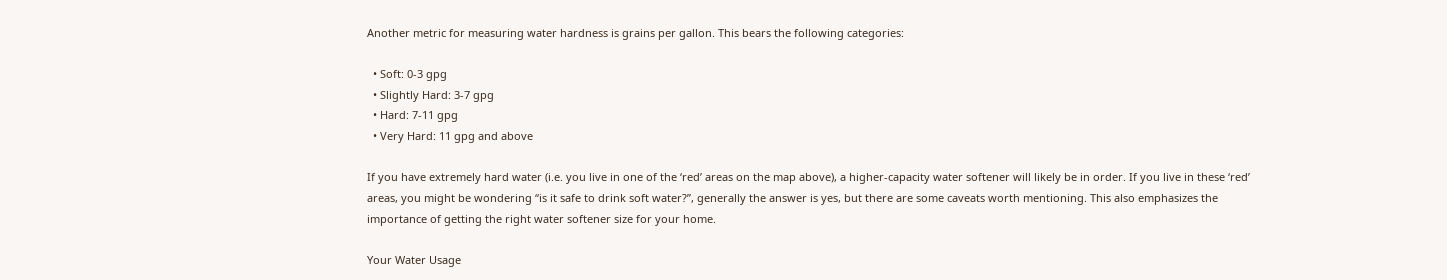Another metric for measuring water hardness is grains per gallon. This bears the following categories:

  • Soft: 0-3 gpg
  • Slightly Hard: 3-7 gpg
  • Hard: 7-11 gpg
  • Very Hard: 11 gpg and above

If you have extremely hard water (i.e. you live in one of the ‘red’ areas on the map above), a higher-capacity water softener will likely be in order. If you live in these ‘red’ areas, you might be wondering “is it safe to drink soft water?”, generally the answer is yes, but there are some caveats worth mentioning. This also emphasizes the importance of getting the right water softener size for your home.

Your Water Usage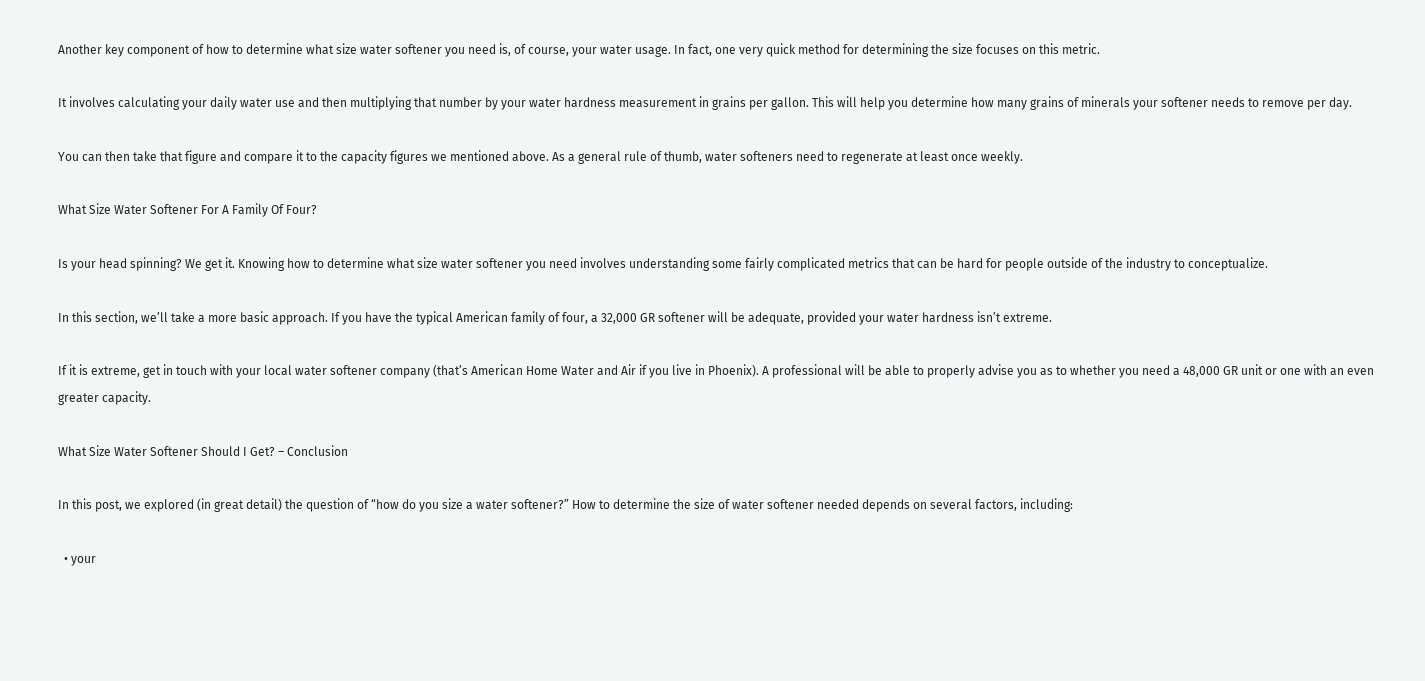Another key component of how to determine what size water softener you need is, of course, your water usage. In fact, one very quick method for determining the size focuses on this metric.

It involves calculating your daily water use and then multiplying that number by your water hardness measurement in grains per gallon. This will help you determine how many grains of minerals your softener needs to remove per day.

You can then take that figure and compare it to the capacity figures we mentioned above. As a general rule of thumb, water softeners need to regenerate at least once weekly.

What Size Water Softener For A Family Of Four?

Is your head spinning? We get it. Knowing how to determine what size water softener you need involves understanding some fairly complicated metrics that can be hard for people outside of the industry to conceptualize.

In this section, we’ll take a more basic approach. If you have the typical American family of four, a 32,000 GR softener will be adequate, provided your water hardness isn’t extreme.

If it is extreme, get in touch with your local water softener company (that’s American Home Water and Air if you live in Phoenix). A professional will be able to properly advise you as to whether you need a 48,000 GR unit or one with an even greater capacity.

What Size Water Softener Should I Get? – Conclusion

In this post, we explored (in great detail) the question of “how do you size a water softener?” How to determine the size of water softener needed depends on several factors, including:

  • your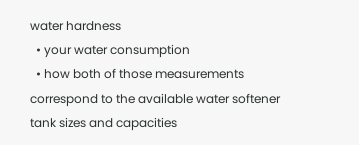water hardness
  • your water consumption
  • how both of those measurements correspond to the available water softener tank sizes and capacities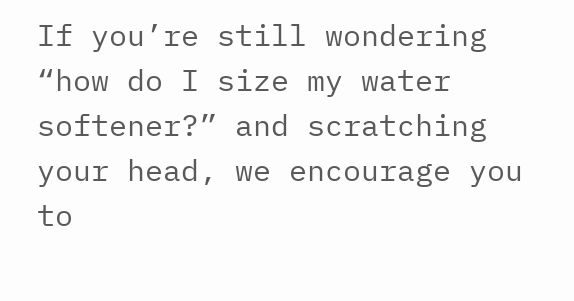If you’re still wondering “how do I size my water softener?” and scratching your head, we encourage you to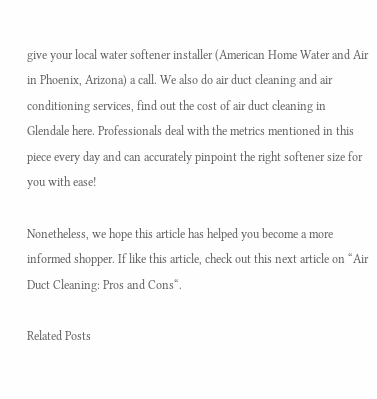give your local water softener installer (American Home Water and Air in Phoenix, Arizona) a call. We also do air duct cleaning and air conditioning services, find out the cost of air duct cleaning in Glendale here. Professionals deal with the metrics mentioned in this piece every day and can accurately pinpoint the right softener size for you with ease!

Nonetheless, we hope this article has helped you become a more informed shopper. If like this article, check out this next article on “Air Duct Cleaning: Pros and Cons“.

Related Posts